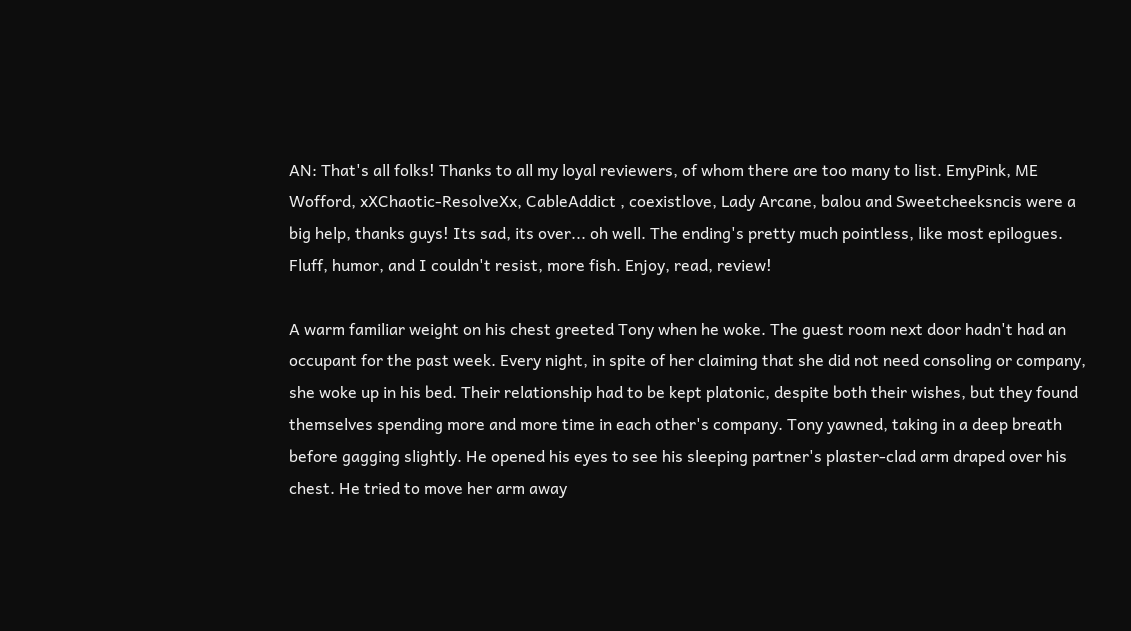AN: That's all folks! Thanks to all my loyal reviewers, of whom there are too many to list. EmyPink, ME Wofford, xXChaotic-ResolveXx, CableAddict , coexistlove, Lady Arcane, balou and Sweetcheeksncis were a big help, thanks guys! Its sad, its over... oh well. The ending's pretty much pointless, like most epilogues. Fluff, humor, and I couldn't resist, more fish. Enjoy, read, review!

A warm familiar weight on his chest greeted Tony when he woke. The guest room next door hadn't had an occupant for the past week. Every night, in spite of her claiming that she did not need consoling or company, she woke up in his bed. Their relationship had to be kept platonic, despite both their wishes, but they found themselves spending more and more time in each other's company. Tony yawned, taking in a deep breath before gagging slightly. He opened his eyes to see his sleeping partner's plaster-clad arm draped over his chest. He tried to move her arm away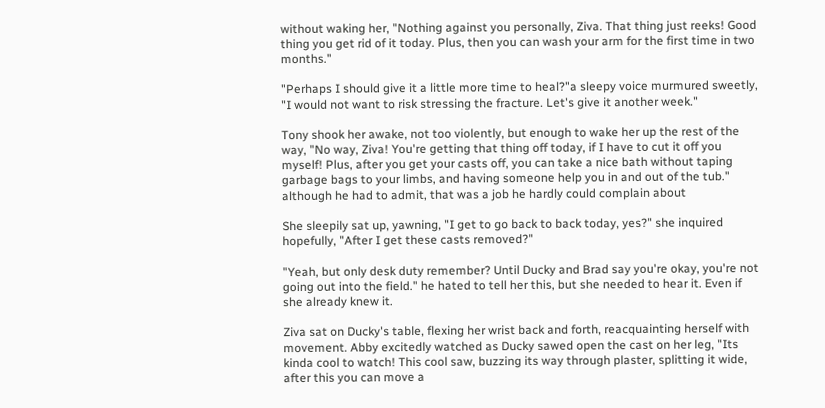without waking her, "Nothing against you personally, Ziva. That thing just reeks! Good thing you get rid of it today. Plus, then you can wash your arm for the first time in two months."

"Perhaps I should give it a little more time to heal?"a sleepy voice murmured sweetly, "I would not want to risk stressing the fracture. Let's give it another week."

Tony shook her awake, not too violently, but enough to wake her up the rest of the way, "No way, Ziva! You're getting that thing off today, if I have to cut it off you myself! Plus, after you get your casts off, you can take a nice bath without taping garbage bags to your limbs, and having someone help you in and out of the tub." although he had to admit, that was a job he hardly could complain about

She sleepily sat up, yawning, "I get to go back to back today, yes?" she inquired hopefully, "After I get these casts removed?"

"Yeah, but only desk duty remember? Until Ducky and Brad say you're okay, you're not going out into the field." he hated to tell her this, but she needed to hear it. Even if she already knew it.

Ziva sat on Ducky's table, flexing her wrist back and forth, reacquainting herself with movement. Abby excitedly watched as Ducky sawed open the cast on her leg, "Its kinda cool to watch! This cool saw, buzzing its way through plaster, splitting it wide, after this you can move a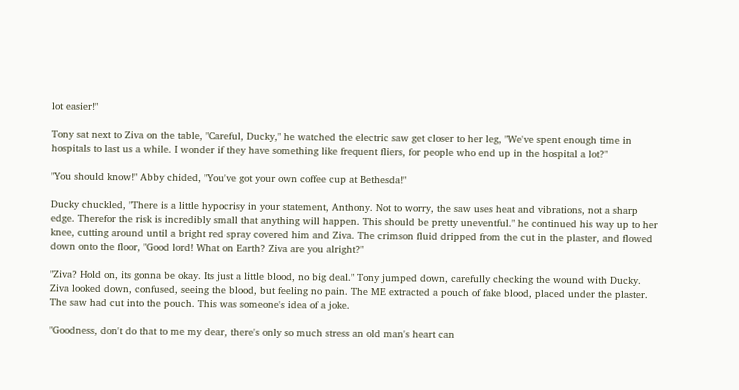lot easier!"

Tony sat next to Ziva on the table, "Careful, Ducky," he watched the electric saw get closer to her leg, "We've spent enough time in hospitals to last us a while. I wonder if they have something like frequent fliers, for people who end up in the hospital a lot?"

"You should know!" Abby chided, "You've got your own coffee cup at Bethesda!"

Ducky chuckled, "There is a little hypocrisy in your statement, Anthony. Not to worry, the saw uses heat and vibrations, not a sharp edge. Therefor the risk is incredibly small that anything will happen. This should be pretty uneventful." he continued his way up to her knee, cutting around until a bright red spray covered him and Ziva. The crimson fluid dripped from the cut in the plaster, and flowed down onto the floor, "Good lord! What on Earth? Ziva are you alright?"

"Ziva? Hold on, its gonna be okay. Its just a little blood, no big deal." Tony jumped down, carefully checking the wound with Ducky. Ziva looked down, confused, seeing the blood, but feeling no pain. The ME extracted a pouch of fake blood, placed under the plaster. The saw had cut into the pouch. This was someone's idea of a joke.

"Goodness, don't do that to me my dear, there's only so much stress an old man's heart can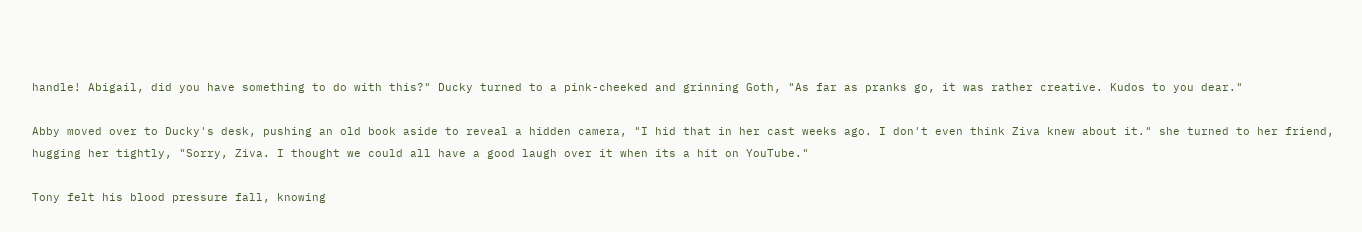handle! Abigail, did you have something to do with this?" Ducky turned to a pink-cheeked and grinning Goth, "As far as pranks go, it was rather creative. Kudos to you dear."

Abby moved over to Ducky's desk, pushing an old book aside to reveal a hidden camera, "I hid that in her cast weeks ago. I don't even think Ziva knew about it." she turned to her friend, hugging her tightly, "Sorry, Ziva. I thought we could all have a good laugh over it when its a hit on YouTube."

Tony felt his blood pressure fall, knowing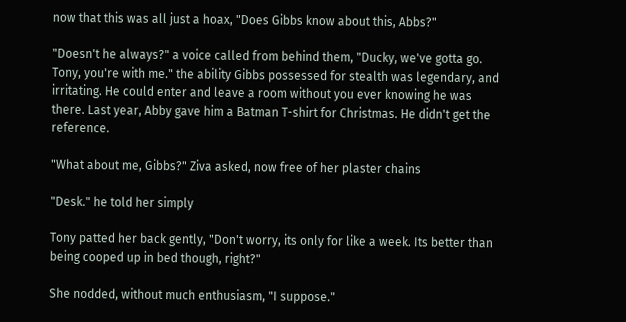now that this was all just a hoax, "Does Gibbs know about this, Abbs?"

"Doesn't he always?" a voice called from behind them, "Ducky, we've gotta go. Tony, you're with me." the ability Gibbs possessed for stealth was legendary, and irritating. He could enter and leave a room without you ever knowing he was there. Last year, Abby gave him a Batman T-shirt for Christmas. He didn't get the reference.

"What about me, Gibbs?" Ziva asked, now free of her plaster chains

"Desk." he told her simply

Tony patted her back gently, "Don't worry, its only for like a week. Its better than being cooped up in bed though, right?"

She nodded, without much enthusiasm, "I suppose."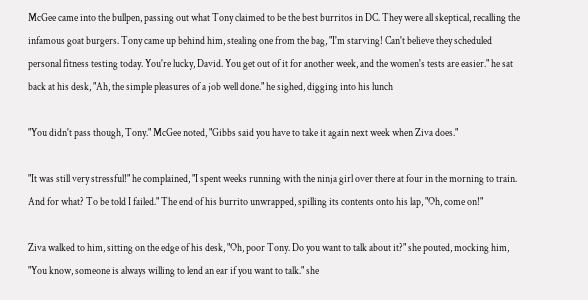McGee came into the bullpen, passing out what Tony claimed to be the best burritos in DC. They were all skeptical, recalling the infamous goat burgers. Tony came up behind him, stealing one from the bag, "I'm starving! Can't believe they scheduled personal fitness testing today. You're lucky, David. You get out of it for another week, and the women's tests are easier." he sat back at his desk, "Ah, the simple pleasures of a job well done." he sighed, digging into his lunch

"You didn't pass though, Tony." McGee noted, "Gibbs said you have to take it again next week when Ziva does."

"It was still very stressful!" he complained, "I spent weeks running with the ninja girl over there at four in the morning to train. And for what? To be told I failed." The end of his burrito unwrapped, spilling its contents onto his lap, "Oh, come on!"

Ziva walked to him, sitting on the edge of his desk, "Oh, poor Tony. Do you want to talk about it?" she pouted, mocking him, "You know, someone is always willing to lend an ear if you want to talk." she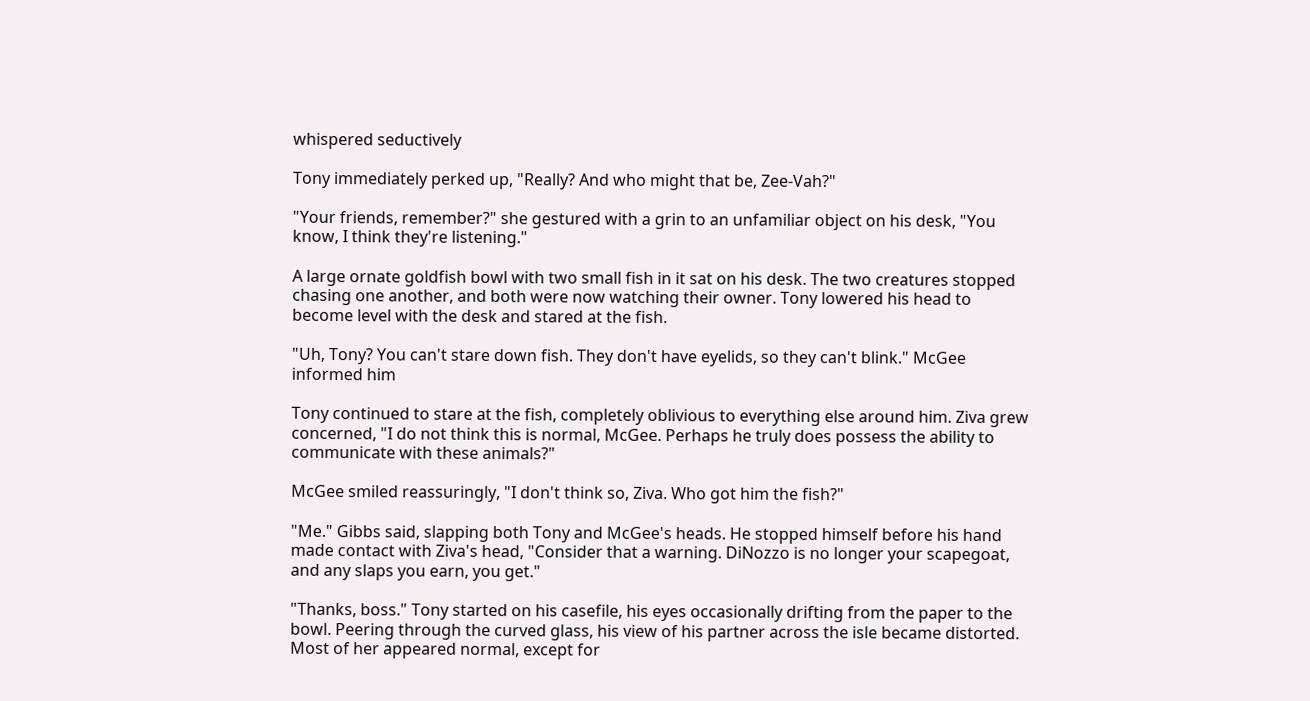whispered seductively

Tony immediately perked up, "Really? And who might that be, Zee-Vah?"

"Your friends, remember?" she gestured with a grin to an unfamiliar object on his desk, "You know, I think they're listening."

A large ornate goldfish bowl with two small fish in it sat on his desk. The two creatures stopped chasing one another, and both were now watching their owner. Tony lowered his head to become level with the desk and stared at the fish.

"Uh, Tony? You can't stare down fish. They don't have eyelids, so they can't blink." McGee informed him

Tony continued to stare at the fish, completely oblivious to everything else around him. Ziva grew concerned, "I do not think this is normal, McGee. Perhaps he truly does possess the ability to communicate with these animals?"

McGee smiled reassuringly, "I don't think so, Ziva. Who got him the fish?"

"Me." Gibbs said, slapping both Tony and McGee's heads. He stopped himself before his hand made contact with Ziva's head, "Consider that a warning. DiNozzo is no longer your scapegoat, and any slaps you earn, you get."

"Thanks, boss." Tony started on his casefile, his eyes occasionally drifting from the paper to the bowl. Peering through the curved glass, his view of his partner across the isle became distorted. Most of her appeared normal, except for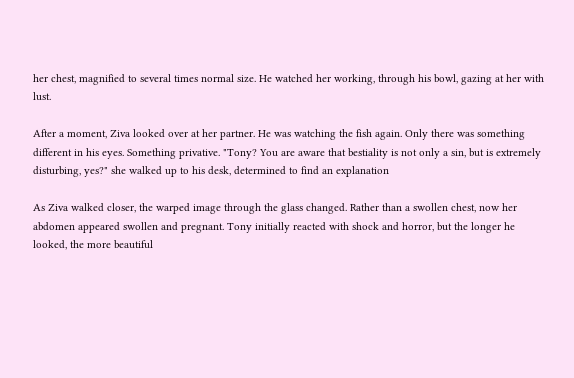her chest, magnified to several times normal size. He watched her working, through his bowl, gazing at her with lust.

After a moment, Ziva looked over at her partner. He was watching the fish again. Only there was something different in his eyes. Something privative. "Tony? You are aware that bestiality is not only a sin, but is extremely disturbing, yes?" she walked up to his desk, determined to find an explanation

As Ziva walked closer, the warped image through the glass changed. Rather than a swollen chest, now her abdomen appeared swollen and pregnant. Tony initially reacted with shock and horror, but the longer he looked, the more beautiful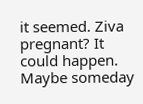it seemed. Ziva pregnant? It could happen. Maybe someday